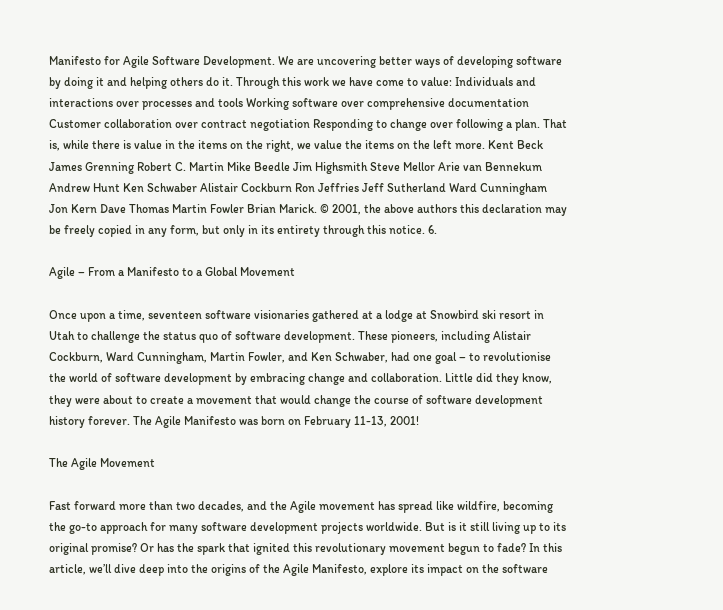Manifesto for Agile Software Development. We are uncovering better ways of developing software by doing it and helping others do it. Through this work we have come to value: Individuals and interactions over processes and tools Working software over comprehensive documentation Customer collaboration over contract negotiation Responding to change over following a plan. That is, while there is value in the items on the right, we value the items on the left more. Kent Beck James Grenning Robert C. Martin Mike Beedle Jim Highsmith Steve Mellor Arie van Bennekum Andrew Hunt Ken Schwaber Alistair Cockburn Ron Jeffries Jeff Sutherland Ward Cunningham Jon Kern Dave Thomas Martin Fowler Brian Marick. © 2001, the above authors this declaration may be freely copied in any form, but only in its entirety through this notice. 6.

Agile – From a Manifesto to a Global Movement

Once upon a time, seventeen software visionaries gathered at a lodge at Snowbird ski resort in Utah to challenge the status quo of software development. These pioneers, including Alistair Cockburn, Ward Cunningham, Martin Fowler, and Ken Schwaber, had one goal – to revolutionise the world of software development by embracing change and collaboration. Little did they know, they were about to create a movement that would change the course of software development history forever. The Agile Manifesto was born on February 11-13, 2001!

The Agile Movement

Fast forward more than two decades, and the Agile movement has spread like wildfire, becoming the go-to approach for many software development projects worldwide. But is it still living up to its original promise? Or has the spark that ignited this revolutionary movement begun to fade? In this article, we’ll dive deep into the origins of the Agile Manifesto, explore its impact on the software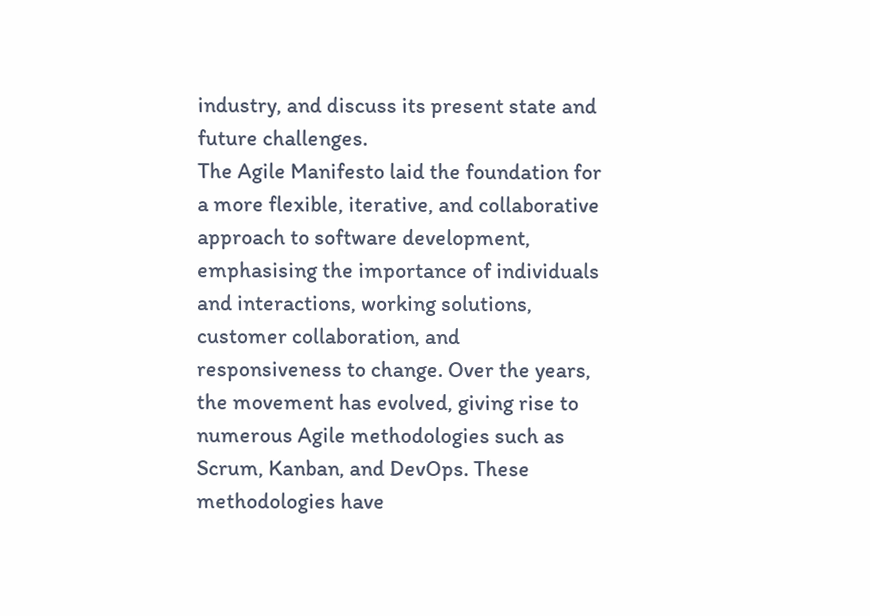industry, and discuss its present state and future challenges.
The Agile Manifesto laid the foundation for a more flexible, iterative, and collaborative approach to software development, emphasising the importance of individuals and interactions, working solutions, customer collaboration, and responsiveness to change. Over the years, the movement has evolved, giving rise to numerous Agile methodologies such as Scrum, Kanban, and DevOps. These methodologies have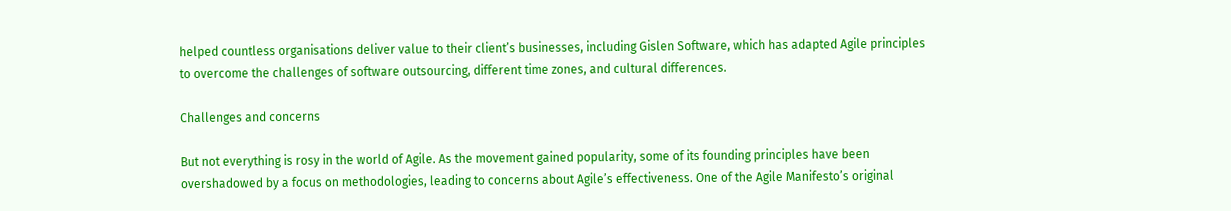helped countless organisations deliver value to their client’s businesses, including Gislen Software, which has adapted Agile principles to overcome the challenges of software outsourcing, different time zones, and cultural differences.

Challenges and concerns

But not everything is rosy in the world of Agile. As the movement gained popularity, some of its founding principles have been overshadowed by a focus on methodologies, leading to concerns about Agile’s effectiveness. One of the Agile Manifesto’s original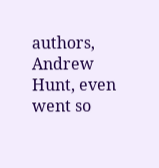authors, Andrew Hunt, even went so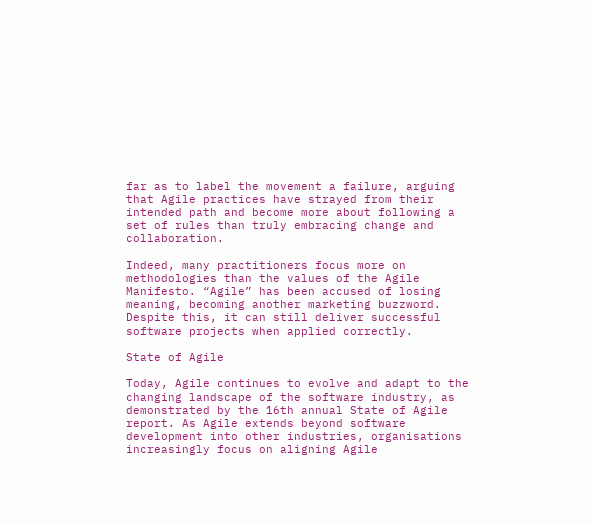far as to label the movement a failure, arguing that Agile practices have strayed from their intended path and become more about following a set of rules than truly embracing change and collaboration.

Indeed, many practitioners focus more on methodologies than the values of the Agile Manifesto. “Agile” has been accused of losing meaning, becoming another marketing buzzword. Despite this, it can still deliver successful software projects when applied correctly.

State of Agile

Today, Agile continues to evolve and adapt to the changing landscape of the software industry, as demonstrated by the 16th annual State of Agile report. As Agile extends beyond software development into other industries, organisations increasingly focus on aligning Agile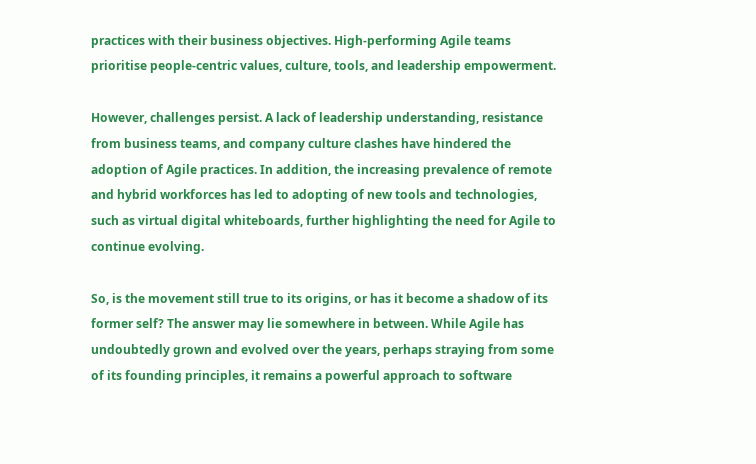practices with their business objectives. High-performing Agile teams prioritise people-centric values, culture, tools, and leadership empowerment.

However, challenges persist. A lack of leadership understanding, resistance from business teams, and company culture clashes have hindered the adoption of Agile practices. In addition, the increasing prevalence of remote and hybrid workforces has led to adopting of new tools and technologies, such as virtual digital whiteboards, further highlighting the need for Agile to continue evolving.

So, is the movement still true to its origins, or has it become a shadow of its former self? The answer may lie somewhere in between. While Agile has undoubtedly grown and evolved over the years, perhaps straying from some of its founding principles, it remains a powerful approach to software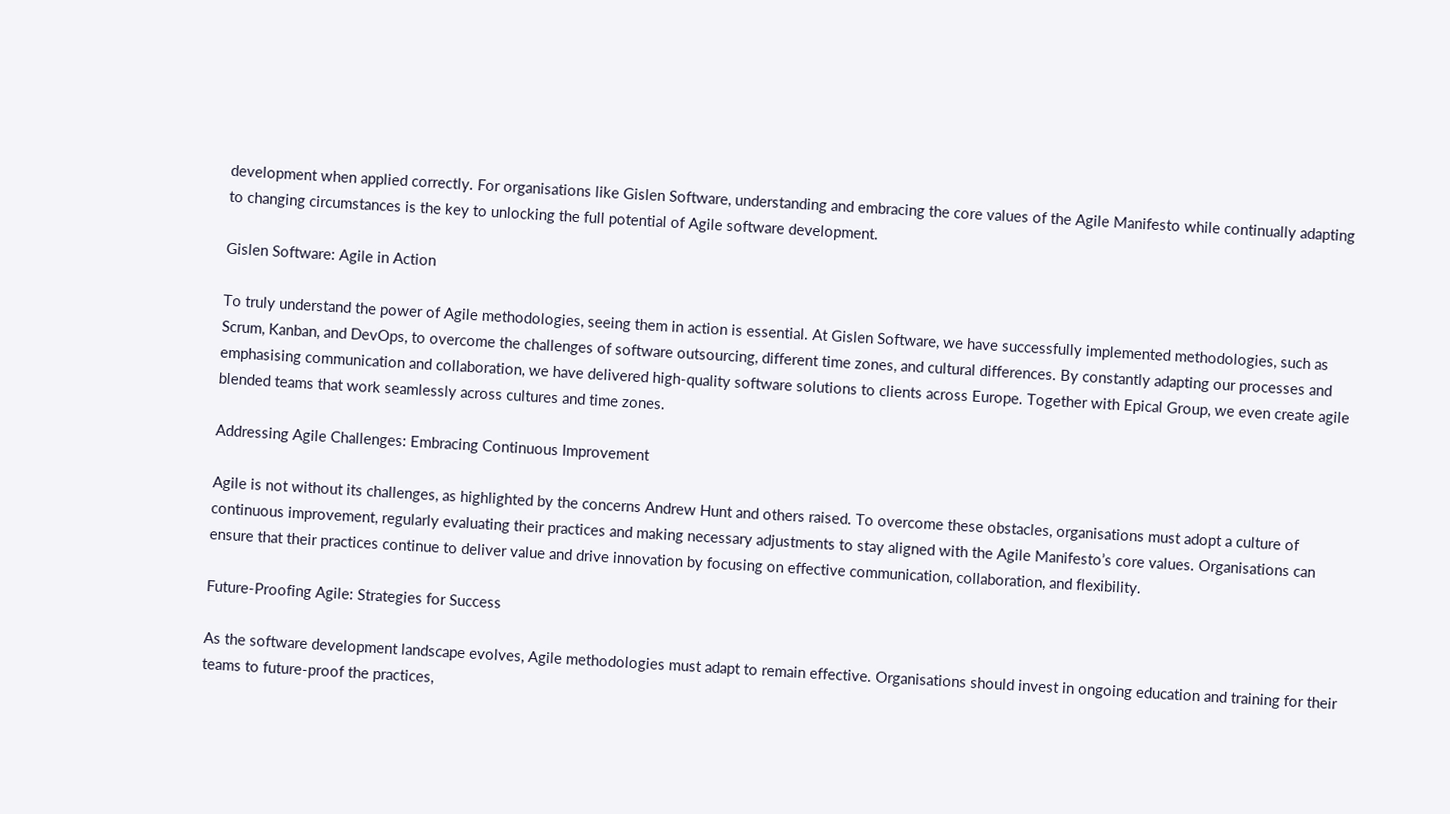development when applied correctly. For organisations like Gislen Software, understanding and embracing the core values of the Agile Manifesto while continually adapting to changing circumstances is the key to unlocking the full potential of Agile software development.

Gislen Software: Agile in Action

To truly understand the power of Agile methodologies, seeing them in action is essential. At Gislen Software, we have successfully implemented methodologies, such as Scrum, Kanban, and DevOps, to overcome the challenges of software outsourcing, different time zones, and cultural differences. By constantly adapting our processes and emphasising communication and collaboration, we have delivered high-quality software solutions to clients across Europe. Together with Epical Group, we even create agile blended teams that work seamlessly across cultures and time zones.

Addressing Agile Challenges: Embracing Continuous Improvement

Agile is not without its challenges, as highlighted by the concerns Andrew Hunt and others raised. To overcome these obstacles, organisations must adopt a culture of continuous improvement, regularly evaluating their practices and making necessary adjustments to stay aligned with the Agile Manifesto’s core values. Organisations can ensure that their practices continue to deliver value and drive innovation by focusing on effective communication, collaboration, and flexibility.

Future-Proofing Agile: Strategies for Success

As the software development landscape evolves, Agile methodologies must adapt to remain effective. Organisations should invest in ongoing education and training for their teams to future-proof the practices,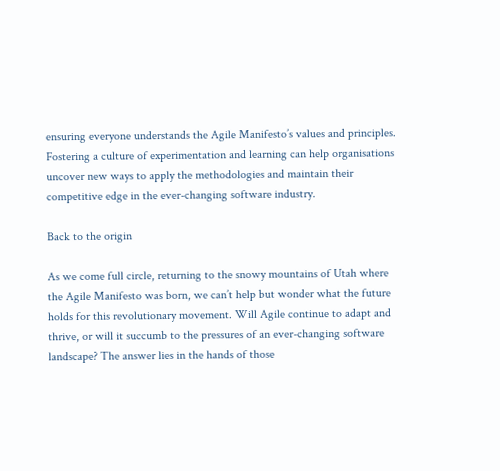ensuring everyone understands the Agile Manifesto’s values and principles. Fostering a culture of experimentation and learning can help organisations uncover new ways to apply the methodologies and maintain their competitive edge in the ever-changing software industry.

Back to the origin

As we come full circle, returning to the snowy mountains of Utah where the Agile Manifesto was born, we can’t help but wonder what the future holds for this revolutionary movement. Will Agile continue to adapt and thrive, or will it succumb to the pressures of an ever-changing software landscape? The answer lies in the hands of those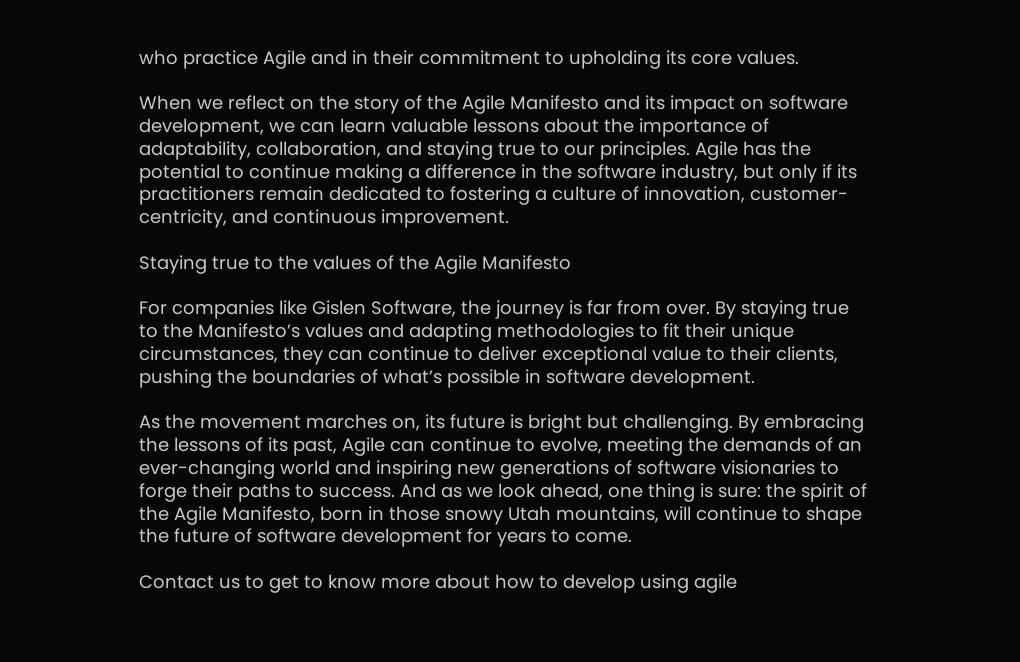who practice Agile and in their commitment to upholding its core values.

When we reflect on the story of the Agile Manifesto and its impact on software development, we can learn valuable lessons about the importance of adaptability, collaboration, and staying true to our principles. Agile has the potential to continue making a difference in the software industry, but only if its practitioners remain dedicated to fostering a culture of innovation, customer-centricity, and continuous improvement.

Staying true to the values of the Agile Manifesto

For companies like Gislen Software, the journey is far from over. By staying true to the Manifesto’s values and adapting methodologies to fit their unique circumstances, they can continue to deliver exceptional value to their clients, pushing the boundaries of what’s possible in software development.

As the movement marches on, its future is bright but challenging. By embracing the lessons of its past, Agile can continue to evolve, meeting the demands of an ever-changing world and inspiring new generations of software visionaries to forge their paths to success. And as we look ahead, one thing is sure: the spirit of the Agile Manifesto, born in those snowy Utah mountains, will continue to shape the future of software development for years to come.

Contact us to get to know more about how to develop using agile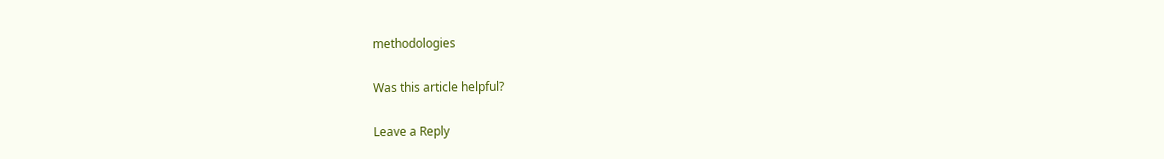methodologies

Was this article helpful?

Leave a Reply